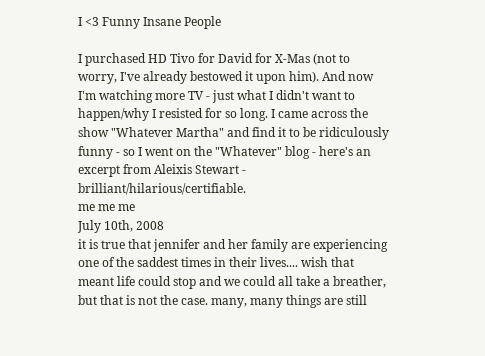I <3 Funny Insane People

I purchased HD Tivo for David for X-Mas (not to worry, I've already bestowed it upon him). And now I'm watching more TV - just what I didn't want to happen/why I resisted for so long. I came across the show "Whatever Martha" and find it to be ridiculously funny - so I went on the "Whatever" blog - here's an excerpt from Aleixis Stewart - brilliant/hilarious/certifiable.
me me me
July 10th, 2008
it is true that jennifer and her family are experiencing one of the saddest times in their lives.... wish that meant life could stop and we could all take a breather, but that is not the case. many, many things are still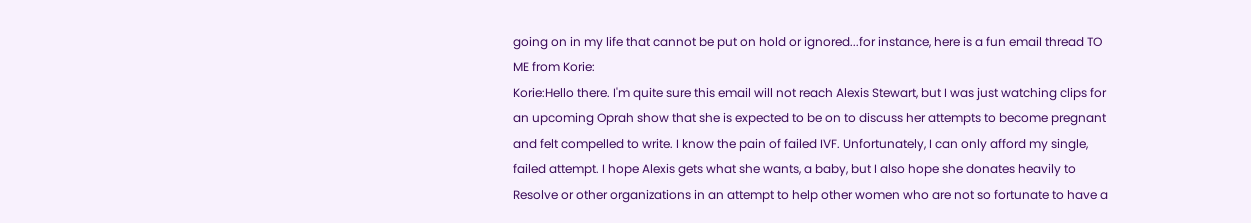going on in my life that cannot be put on hold or ignored...for instance, here is a fun email thread TO ME from Korie:
Korie:Hello there. I'm quite sure this email will not reach Alexis Stewart, but I was just watching clips for an upcoming Oprah show that she is expected to be on to discuss her attempts to become pregnant and felt compelled to write. I know the pain of failed IVF. Unfortunately, I can only afford my single, failed attempt. I hope Alexis gets what she wants, a baby, but I also hope she donates heavily to Resolve or other organizations in an attempt to help other women who are not so fortunate to have a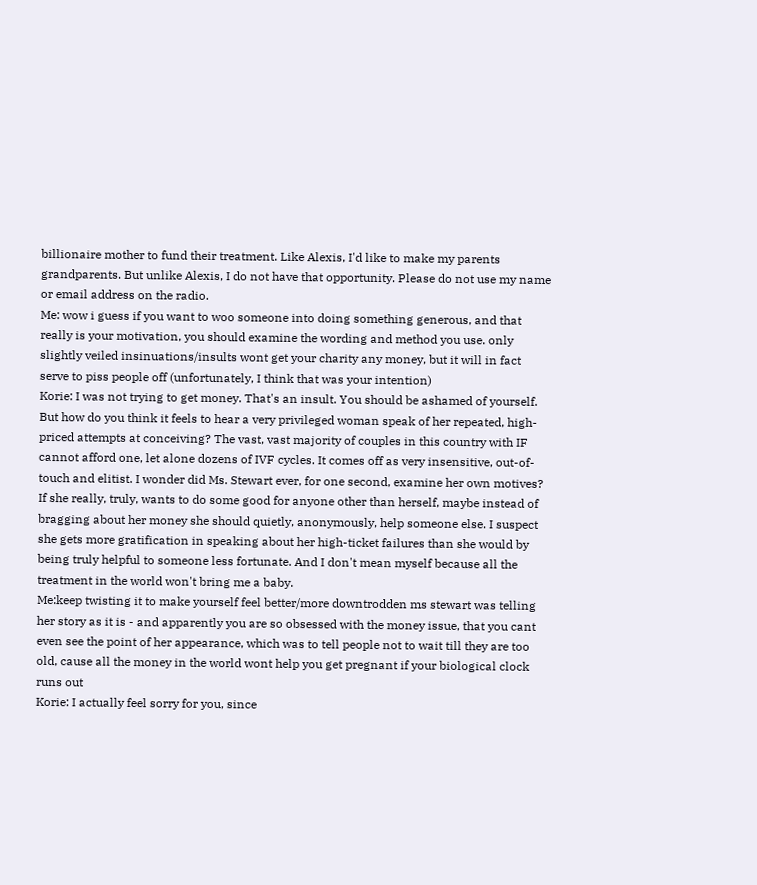billionaire mother to fund their treatment. Like Alexis, I'd like to make my parents grandparents. But unlike Alexis, I do not have that opportunity. Please do not use my name or email address on the radio.
Me: wow i guess if you want to woo someone into doing something generous, and that really is your motivation, you should examine the wording and method you use. only slightly veiled insinuations/insults wont get your charity any money, but it will in fact serve to piss people off (unfortunately, I think that was your intention)
Korie: I was not trying to get money. That's an insult. You should be ashamed of yourself. But how do you think it feels to hear a very privileged woman speak of her repeated, high-priced attempts at conceiving? The vast, vast majority of couples in this country with IF cannot afford one, let alone dozens of IVF cycles. It comes off as very insensitive, out-of-touch and elitist. I wonder did Ms. Stewart ever, for one second, examine her own motives? If she really, truly, wants to do some good for anyone other than herself, maybe instead of bragging about her money she should quietly, anonymously, help someone else. I suspect she gets more gratification in speaking about her high-ticket failures than she would by being truly helpful to someone less fortunate. And I don't mean myself because all the treatment in the world won't bring me a baby.
Me:keep twisting it to make yourself feel better/more downtrodden ms stewart was telling her story as it is - and apparently you are so obsessed with the money issue, that you cant even see the point of her appearance, which was to tell people not to wait till they are too old, cause all the money in the world wont help you get pregnant if your biological clock runs out
Korie: I actually feel sorry for you, since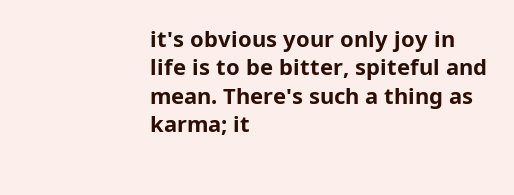it's obvious your only joy in life is to be bitter, spiteful and mean. There's such a thing as karma; it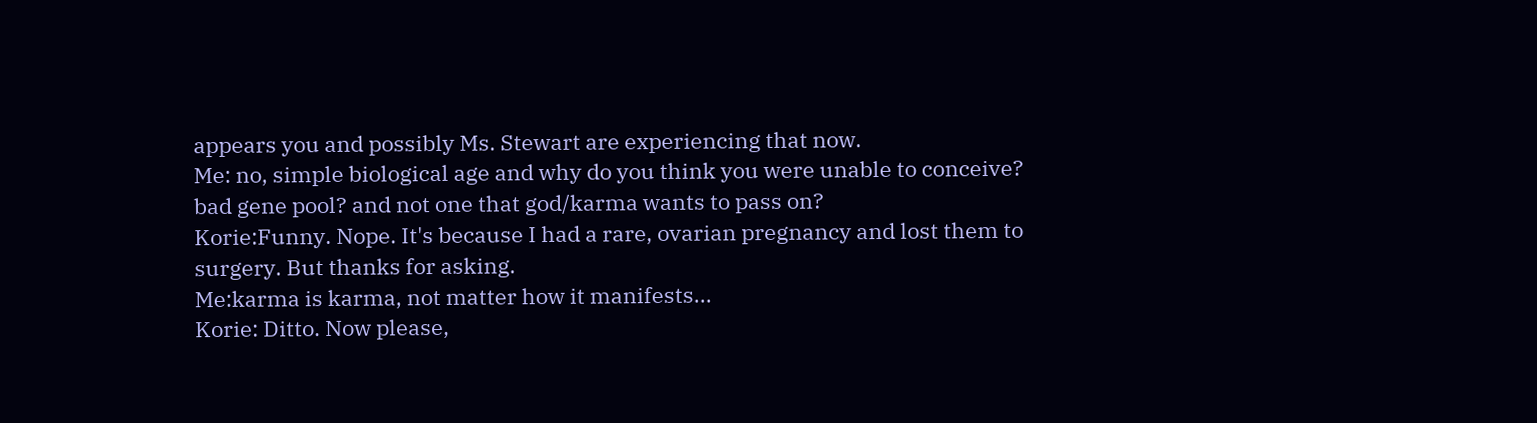appears you and possibly Ms. Stewart are experiencing that now.
Me: no, simple biological age and why do you think you were unable to conceive? bad gene pool? and not one that god/karma wants to pass on?
Korie:Funny. Nope. It's because I had a rare, ovarian pregnancy and lost them to surgery. But thanks for asking.
Me:karma is karma, not matter how it manifests...
Korie: Ditto. Now please,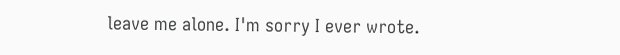leave me alone. I'm sorry I ever wrote.